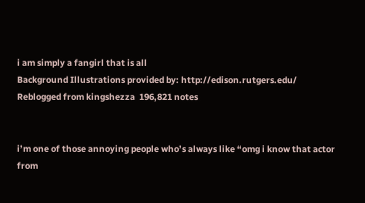i am simply a fangirl that is all
Background Illustrations provided by: http://edison.rutgers.edu/
Reblogged from kingshezza  196,821 notes


i’m one of those annoying people who’s always like “omg i know that actor from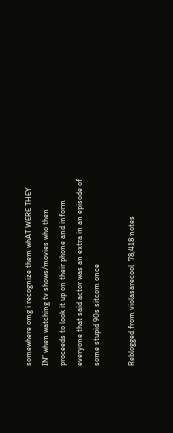somewhere omg i recognize them whAT WERE THEY IN” when watching tv shows/movies who then proceeds to look it up on their phone and inform everyone that said actor was an extra in an episode of some stupid 90s sitcom once

Reblogged from violasarecool  78,418 notes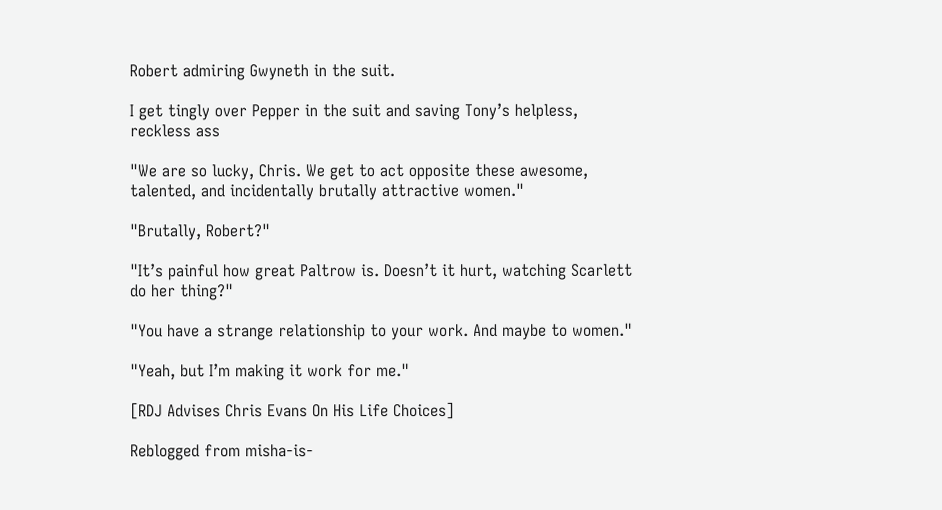Robert admiring Gwyneth in the suit.

I get tingly over Pepper in the suit and saving Tony’s helpless, reckless ass

"We are so lucky, Chris. We get to act opposite these awesome, talented, and incidentally brutally attractive women."

"Brutally, Robert?"

"It’s painful how great Paltrow is. Doesn’t it hurt, watching Scarlett do her thing?"

"You have a strange relationship to your work. And maybe to women."

"Yeah, but I’m making it work for me."

[RDJ Advises Chris Evans On His Life Choices]

Reblogged from misha-is-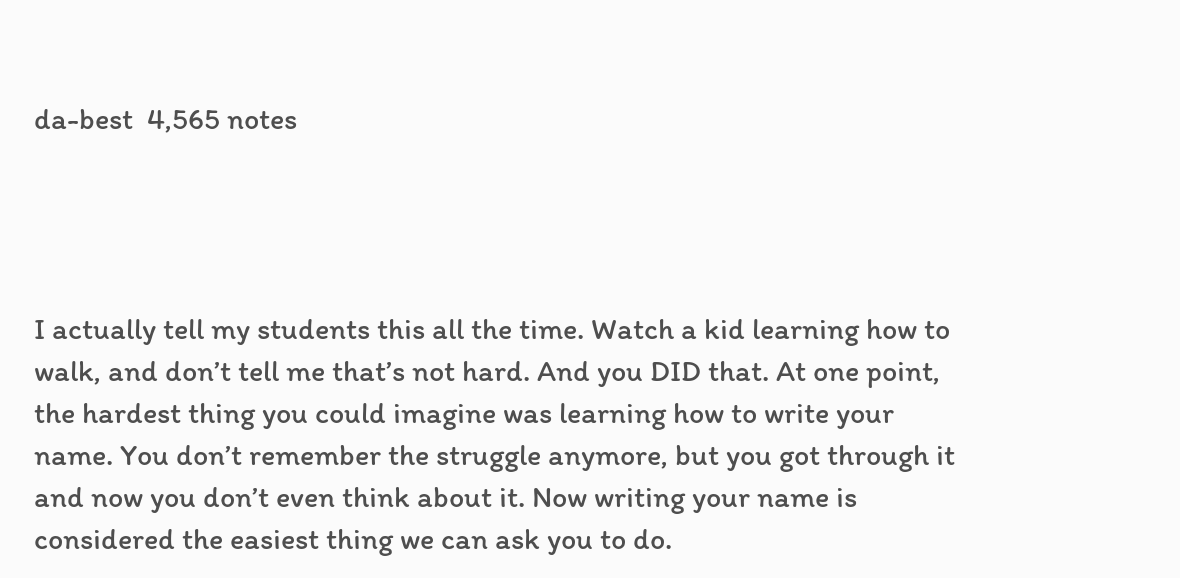da-best  4,565 notes




I actually tell my students this all the time. Watch a kid learning how to walk, and don’t tell me that’s not hard. And you DID that. At one point, the hardest thing you could imagine was learning how to write your name. You don’t remember the struggle anymore, but you got through it and now you don’t even think about it. Now writing your name is considered the easiest thing we can ask you to do.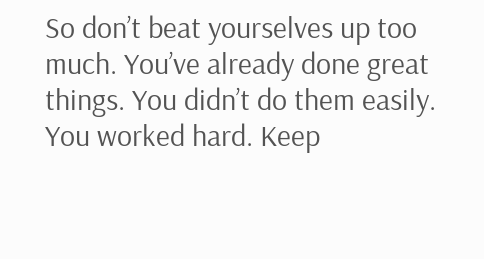So don’t beat yourselves up too much. You’ve already done great things. You didn’t do them easily. You worked hard. Keep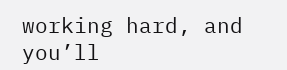working hard, and you’ll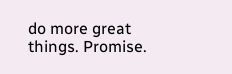do more great things. Promise.